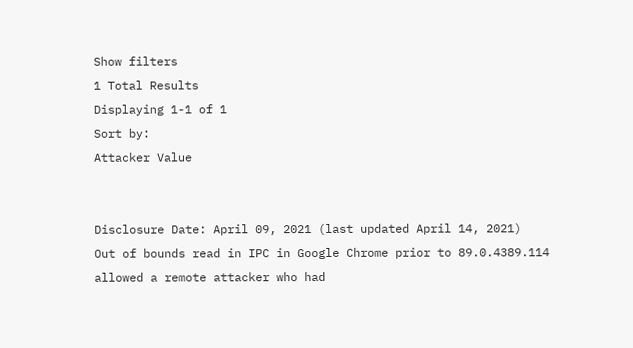Show filters
1 Total Results
Displaying 1-1 of 1
Sort by:
Attacker Value


Disclosure Date: April 09, 2021 (last updated April 14, 2021)
Out of bounds read in IPC in Google Chrome prior to 89.0.4389.114 allowed a remote attacker who had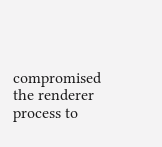compromised the renderer process to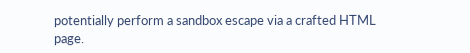potentially perform a sandbox escape via a crafted HTML page.